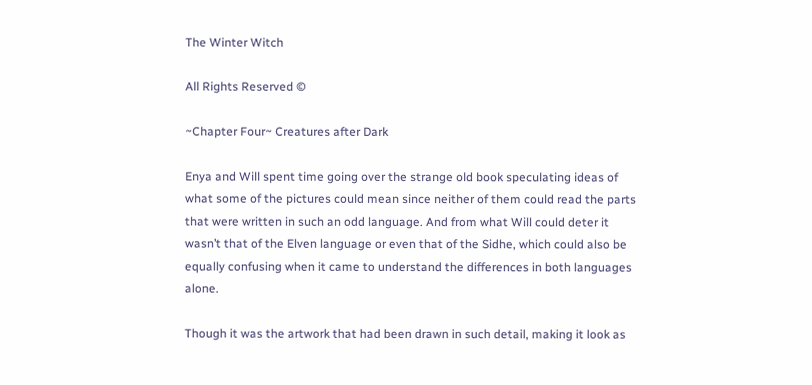The Winter Witch

All Rights Reserved ©

~Chapter Four~ Creatures after Dark

Enya and Will spent time going over the strange old book speculating ideas of what some of the pictures could mean since neither of them could read the parts that were written in such an odd language. And from what Will could deter it wasn’t that of the Elven language or even that of the Sidhe, which could also be equally confusing when it came to understand the differences in both languages alone.

Though it was the artwork that had been drawn in such detail, making it look as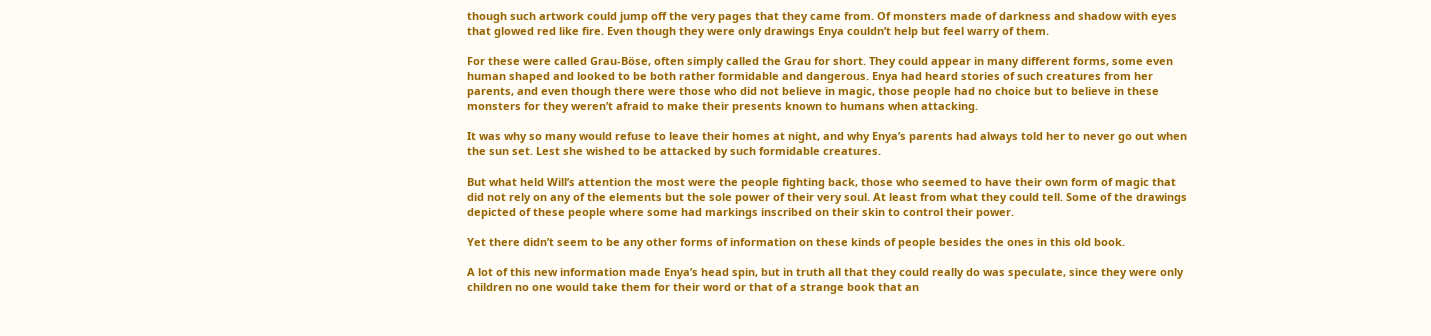though such artwork could jump off the very pages that they came from. Of monsters made of darkness and shadow with eyes that glowed red like fire. Even though they were only drawings Enya couldn’t help but feel warry of them.

For these were called Grau-Böse, often simply called the Grau for short. They could appear in many different forms, some even human shaped and looked to be both rather formidable and dangerous. Enya had heard stories of such creatures from her parents, and even though there were those who did not believe in magic, those people had no choice but to believe in these monsters for they weren’t afraid to make their presents known to humans when attacking.

It was why so many would refuse to leave their homes at night, and why Enya’s parents had always told her to never go out when the sun set. Lest she wished to be attacked by such formidable creatures.

But what held Will’s attention the most were the people fighting back, those who seemed to have their own form of magic that did not rely on any of the elements but the sole power of their very soul. At least from what they could tell. Some of the drawings depicted of these people where some had markings inscribed on their skin to control their power.

Yet there didn’t seem to be any other forms of information on these kinds of people besides the ones in this old book.

A lot of this new information made Enya’s head spin, but in truth all that they could really do was speculate, since they were only children no one would take them for their word or that of a strange book that an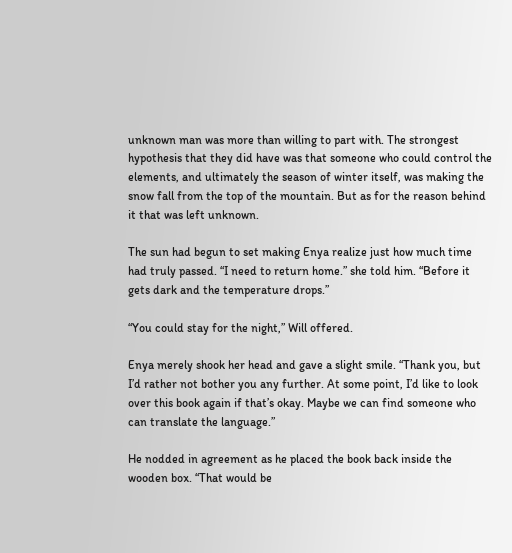unknown man was more than willing to part with. The strongest hypothesis that they did have was that someone who could control the elements, and ultimately the season of winter itself, was making the snow fall from the top of the mountain. But as for the reason behind it that was left unknown.

The sun had begun to set making Enya realize just how much time had truly passed. “I need to return home.” she told him. “Before it gets dark and the temperature drops.”

“You could stay for the night,” Will offered.

Enya merely shook her head and gave a slight smile. “Thank you, but I’d rather not bother you any further. At some point, I’d like to look over this book again if that’s okay. Maybe we can find someone who can translate the language.”

He nodded in agreement as he placed the book back inside the wooden box. “That would be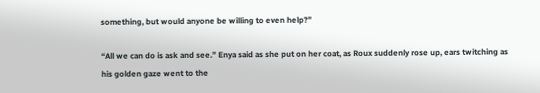something, but would anyone be willing to even help?”

“All we can do is ask and see.” Enya said as she put on her coat, as Roux suddenly rose up, ears twitching as his golden gaze went to the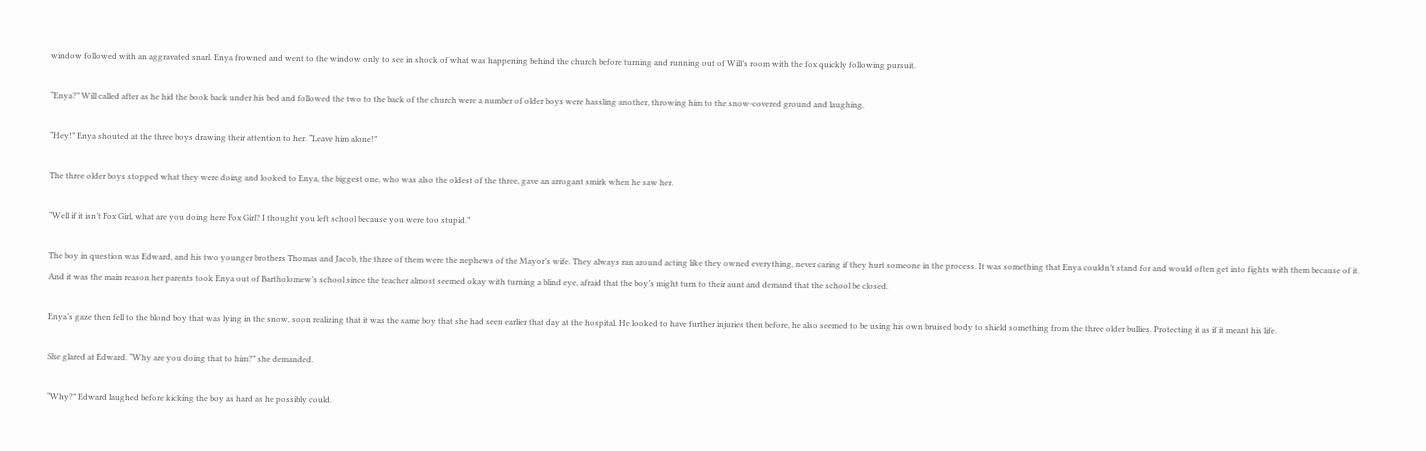window followed with an aggravated snarl. Enya frowned and went to the window only to see in shock of what was happening behind the church before turning and running out of Will’s room with the fox quickly following pursuit.

“Enya?” Will called after as he hid the book back under his bed and followed the two to the back of the church were a number of older boys were hassling another, throwing him to the snow-covered ground and laughing.

“Hey!” Enya shouted at the three boys drawing their attention to her. “Leave him alone!”

The three older boys stopped what they were doing and looked to Enya, the biggest one, who was also the oldest of the three, gave an arrogant smirk when he saw her.

“Well if it isn’t Fox Girl, what are you doing here Fox Girl? I thought you left school because you were too stupid.”

The boy in question was Edward, and his two younger brothers Thomas and Jacob, the three of them were the nephews of the Mayor’s wife. They always ran around acting like they owned everything, never caring if they hurt someone in the process. It was something that Enya couldn’t stand for and would often get into fights with them because of it. And it was the main reason her parents took Enya out of Bartholomew’s school since the teacher almost seemed okay with turning a blind eye, afraid that the boy’s might turn to their aunt and demand that the school be closed.

Enya’s gaze then fell to the blond boy that was lying in the snow, soon realizing that it was the same boy that she had seen earlier that day at the hospital. He looked to have further injuries then before, he also seemed to be using his own bruised body to shield something from the three older bullies. Protecting it as if it meant his life.

She glared at Edward. “Why are you doing that to him?” she demanded.

“Why?” Edward laughed before kicking the boy as hard as he possibly could.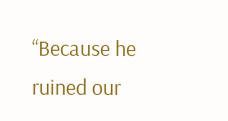“Because he ruined our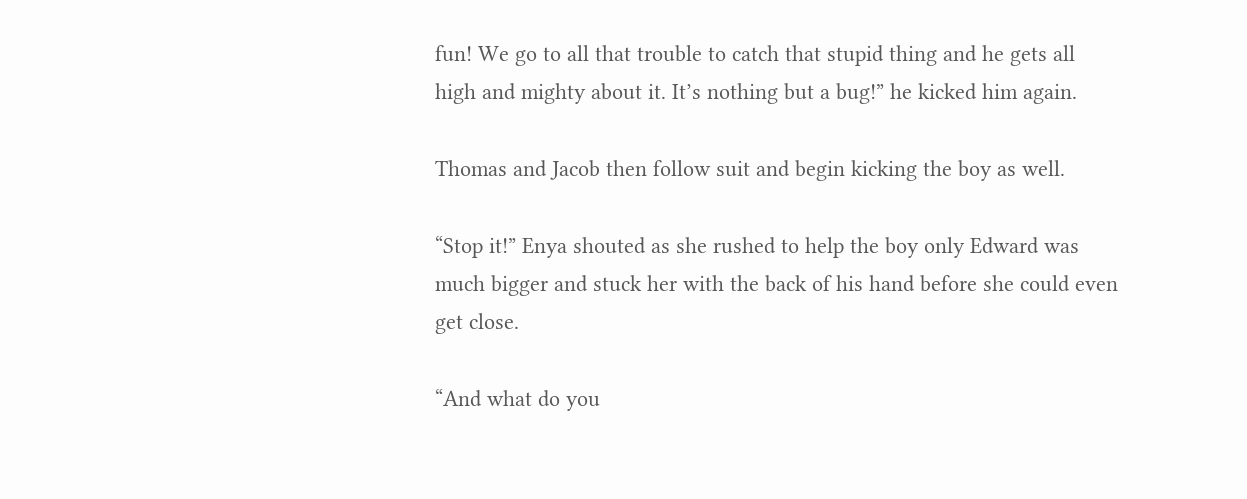fun! We go to all that trouble to catch that stupid thing and he gets all high and mighty about it. It’s nothing but a bug!” he kicked him again.

Thomas and Jacob then follow suit and begin kicking the boy as well.

“Stop it!” Enya shouted as she rushed to help the boy only Edward was much bigger and stuck her with the back of his hand before she could even get close.

“And what do you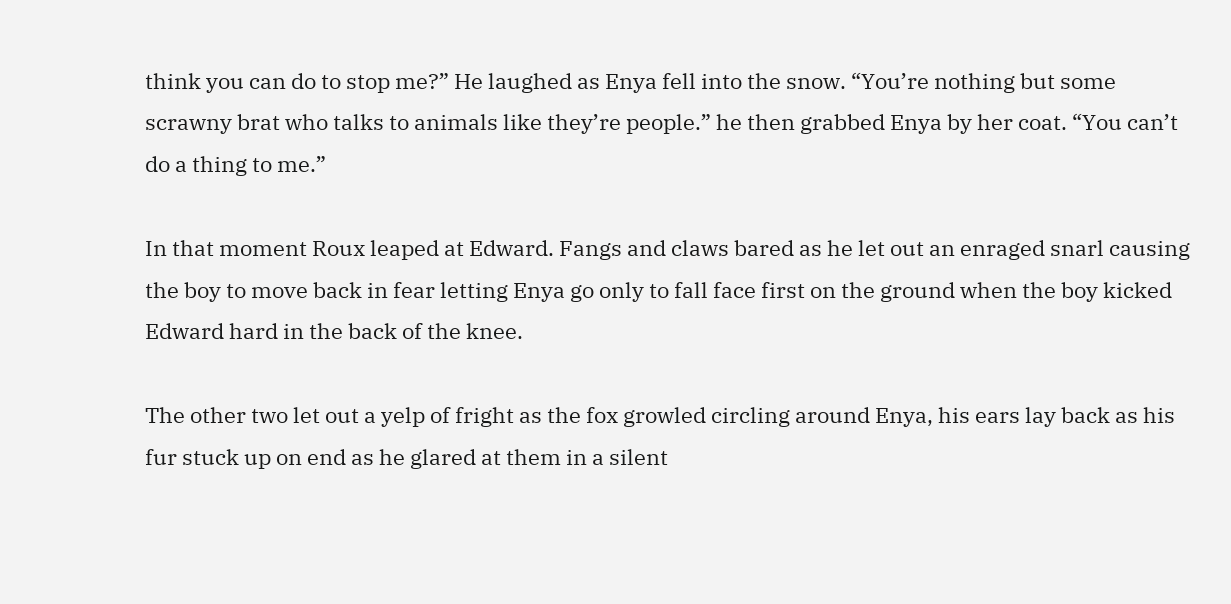think you can do to stop me?” He laughed as Enya fell into the snow. “You’re nothing but some scrawny brat who talks to animals like they’re people.” he then grabbed Enya by her coat. “You can’t do a thing to me.”

In that moment Roux leaped at Edward. Fangs and claws bared as he let out an enraged snarl causing the boy to move back in fear letting Enya go only to fall face first on the ground when the boy kicked Edward hard in the back of the knee.

The other two let out a yelp of fright as the fox growled circling around Enya, his ears lay back as his fur stuck up on end as he glared at them in a silent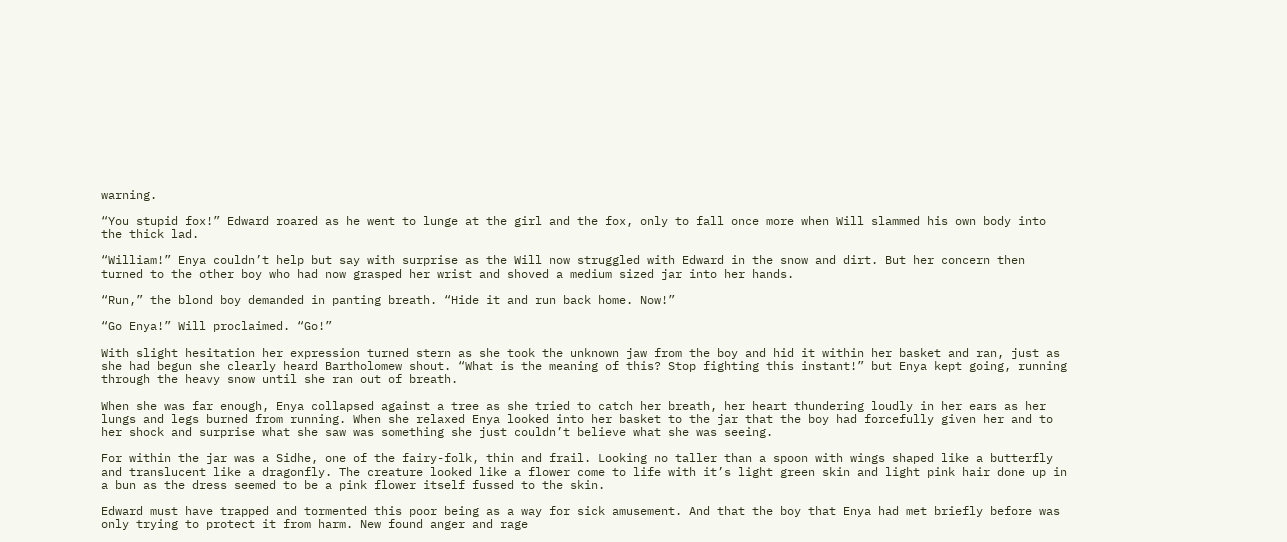warning.

“You stupid fox!” Edward roared as he went to lunge at the girl and the fox, only to fall once more when Will slammed his own body into the thick lad.

“William!” Enya couldn’t help but say with surprise as the Will now struggled with Edward in the snow and dirt. But her concern then turned to the other boy who had now grasped her wrist and shoved a medium sized jar into her hands.

“Run,” the blond boy demanded in panting breath. “Hide it and run back home. Now!”

“Go Enya!” Will proclaimed. “Go!”

With slight hesitation her expression turned stern as she took the unknown jaw from the boy and hid it within her basket and ran, just as she had begun she clearly heard Bartholomew shout. “What is the meaning of this? Stop fighting this instant!” but Enya kept going, running through the heavy snow until she ran out of breath.

When she was far enough, Enya collapsed against a tree as she tried to catch her breath, her heart thundering loudly in her ears as her lungs and legs burned from running. When she relaxed Enya looked into her basket to the jar that the boy had forcefully given her and to her shock and surprise what she saw was something she just couldn’t believe what she was seeing.

For within the jar was a Sidhe, one of the fairy-folk, thin and frail. Looking no taller than a spoon with wings shaped like a butterfly and translucent like a dragonfly. The creature looked like a flower come to life with it’s light green skin and light pink hair done up in a bun as the dress seemed to be a pink flower itself fussed to the skin.

Edward must have trapped and tormented this poor being as a way for sick amusement. And that the boy that Enya had met briefly before was only trying to protect it from harm. New found anger and rage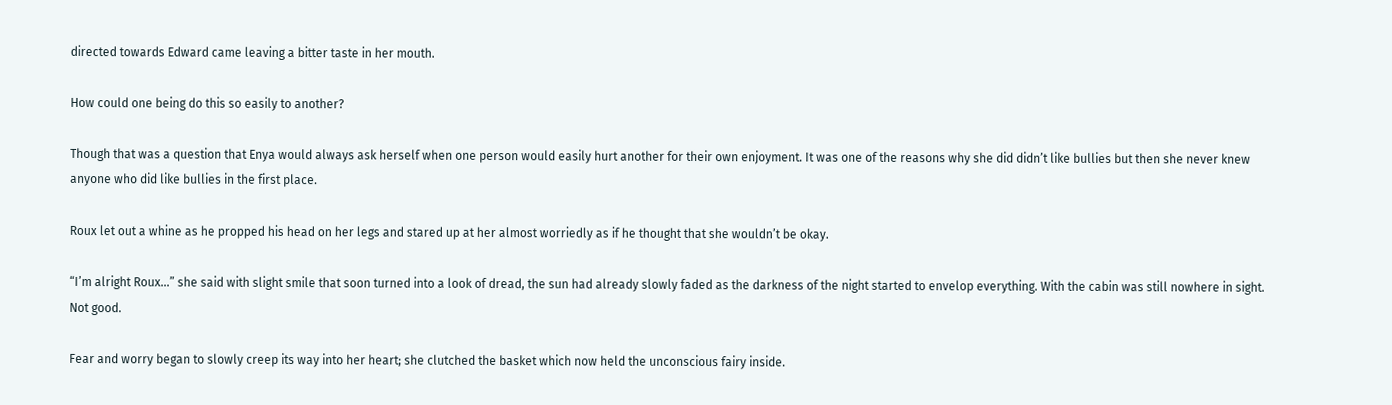directed towards Edward came leaving a bitter taste in her mouth.

How could one being do this so easily to another?

Though that was a question that Enya would always ask herself when one person would easily hurt another for their own enjoyment. It was one of the reasons why she did didn’t like bullies but then she never knew anyone who did like bullies in the first place.

Roux let out a whine as he propped his head on her legs and stared up at her almost worriedly as if he thought that she wouldn’t be okay.

“I’m alright Roux…” she said with slight smile that soon turned into a look of dread, the sun had already slowly faded as the darkness of the night started to envelop everything. With the cabin was still nowhere in sight. Not good.

Fear and worry began to slowly creep its way into her heart; she clutched the basket which now held the unconscious fairy inside.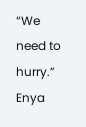“We need to hurry.” Enya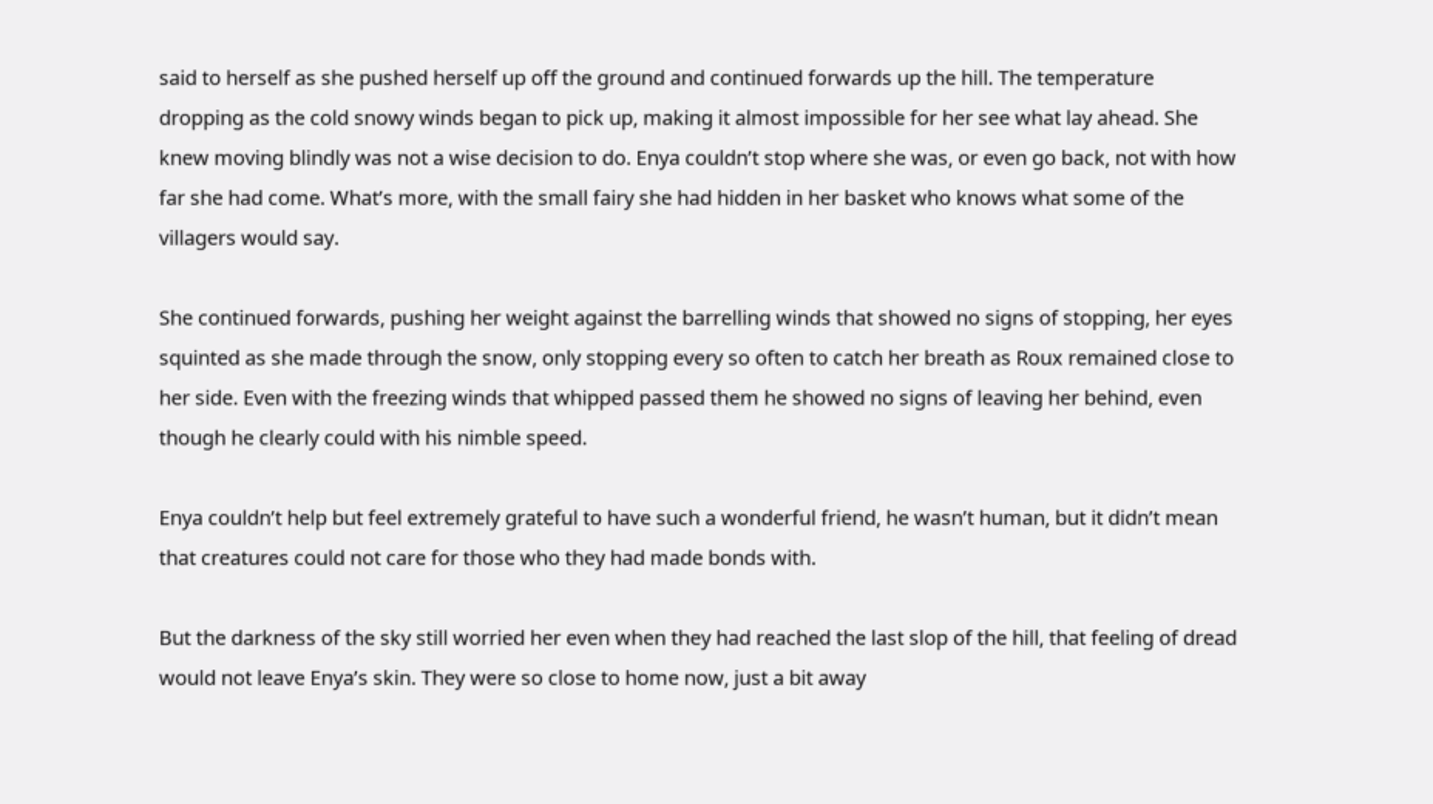said to herself as she pushed herself up off the ground and continued forwards up the hill. The temperature dropping as the cold snowy winds began to pick up, making it almost impossible for her see what lay ahead. She knew moving blindly was not a wise decision to do. Enya couldn’t stop where she was, or even go back, not with how far she had come. What’s more, with the small fairy she had hidden in her basket who knows what some of the villagers would say.

She continued forwards, pushing her weight against the barrelling winds that showed no signs of stopping, her eyes squinted as she made through the snow, only stopping every so often to catch her breath as Roux remained close to her side. Even with the freezing winds that whipped passed them he showed no signs of leaving her behind, even though he clearly could with his nimble speed.

Enya couldn’t help but feel extremely grateful to have such a wonderful friend, he wasn’t human, but it didn’t mean that creatures could not care for those who they had made bonds with.

But the darkness of the sky still worried her even when they had reached the last slop of the hill, that feeling of dread would not leave Enya’s skin. They were so close to home now, just a bit away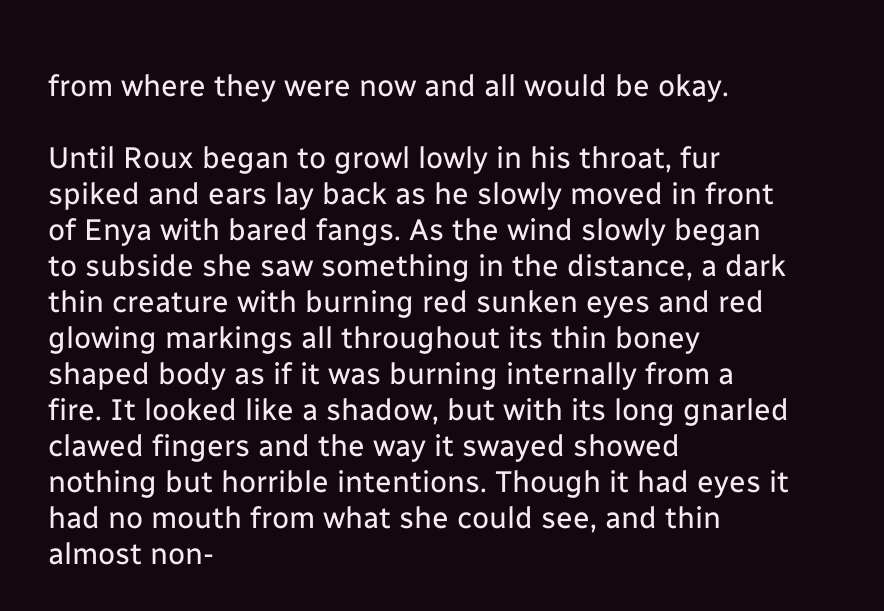from where they were now and all would be okay.

Until Roux began to growl lowly in his throat, fur spiked and ears lay back as he slowly moved in front of Enya with bared fangs. As the wind slowly began to subside she saw something in the distance, a dark thin creature with burning red sunken eyes and red glowing markings all throughout its thin boney shaped body as if it was burning internally from a fire. It looked like a shadow, but with its long gnarled clawed fingers and the way it swayed showed nothing but horrible intentions. Though it had eyes it had no mouth from what she could see, and thin almost non-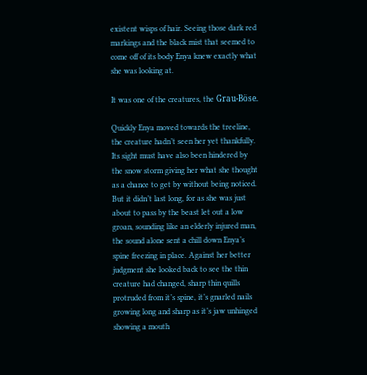existent wisps of hair. Seeing those dark red markings and the black mist that seemed to come off of its body Enya knew exactly what she was looking at.

It was one of the creatures, the Grau-Böse.

Quickly Enya moved towards the treeline, the creature hadn’t seen her yet thankfully. Its sight must have also been hindered by the snow storm giving her what she thought as a chance to get by without being noticed. But it didn’t last long, for as she was just about to pass by the beast let out a low groan, sounding like an elderly injured man, the sound alone sent a chill down Enya’s spine freezing in place. Against her better judgment she looked back to see the thin creature had changed, sharp thin quills protruded from it’s spine, it’s gnarled nails growing long and sharp as it’s jaw unhinged showing a mouth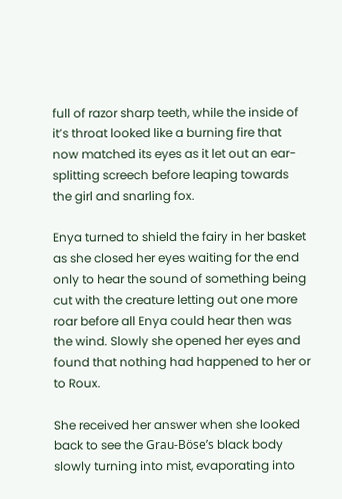full of razor sharp teeth, while the inside of it’s throat looked like a burning fire that now matched its eyes as it let out an ear-splitting screech before leaping towards the girl and snarling fox.

Enya turned to shield the fairy in her basket as she closed her eyes waiting for the end only to hear the sound of something being cut with the creature letting out one more roar before all Enya could hear then was the wind. Slowly she opened her eyes and found that nothing had happened to her or to Roux.

She received her answer when she looked back to see the Grau-Böse’s black body slowly turning into mist, evaporating into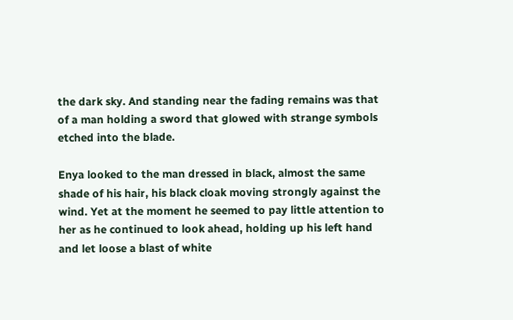the dark sky. And standing near the fading remains was that of a man holding a sword that glowed with strange symbols etched into the blade.

Enya looked to the man dressed in black, almost the same shade of his hair, his black cloak moving strongly against the wind. Yet at the moment he seemed to pay little attention to her as he continued to look ahead, holding up his left hand and let loose a blast of white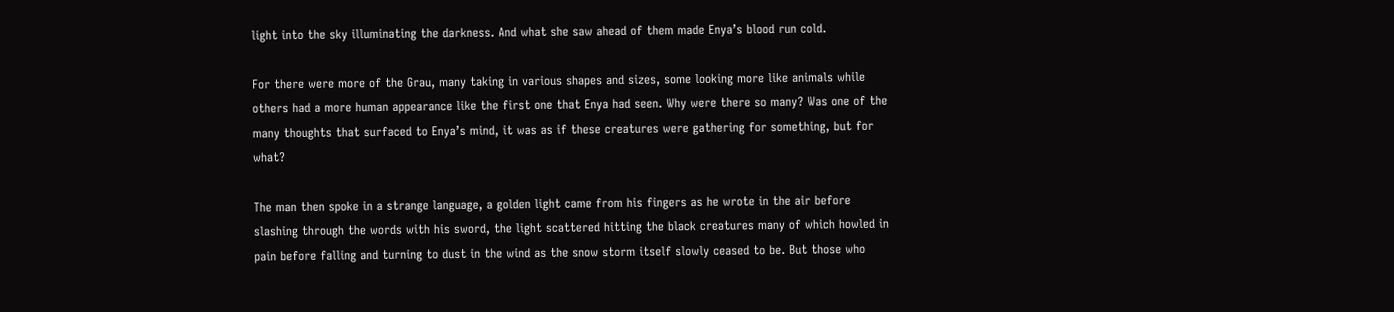light into the sky illuminating the darkness. And what she saw ahead of them made Enya’s blood run cold.

For there were more of the Grau, many taking in various shapes and sizes, some looking more like animals while others had a more human appearance like the first one that Enya had seen. Why were there so many? Was one of the many thoughts that surfaced to Enya’s mind, it was as if these creatures were gathering for something, but for what?

The man then spoke in a strange language, a golden light came from his fingers as he wrote in the air before slashing through the words with his sword, the light scattered hitting the black creatures many of which howled in pain before falling and turning to dust in the wind as the snow storm itself slowly ceased to be. But those who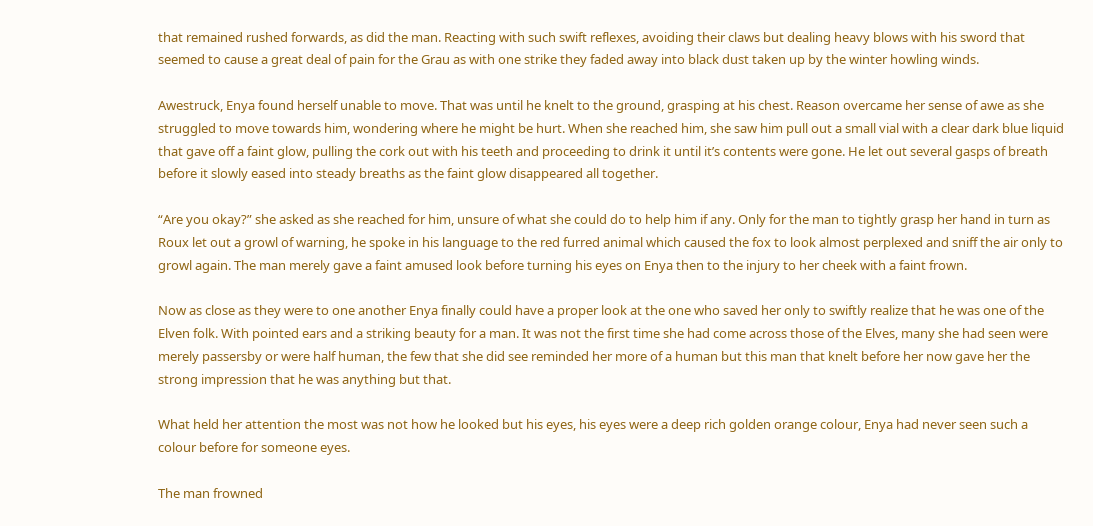that remained rushed forwards, as did the man. Reacting with such swift reflexes, avoiding their claws but dealing heavy blows with his sword that seemed to cause a great deal of pain for the Grau as with one strike they faded away into black dust taken up by the winter howling winds.

Awestruck, Enya found herself unable to move. That was until he knelt to the ground, grasping at his chest. Reason overcame her sense of awe as she struggled to move towards him, wondering where he might be hurt. When she reached him, she saw him pull out a small vial with a clear dark blue liquid that gave off a faint glow, pulling the cork out with his teeth and proceeding to drink it until it’s contents were gone. He let out several gasps of breath before it slowly eased into steady breaths as the faint glow disappeared all together.

“Are you okay?” she asked as she reached for him, unsure of what she could do to help him if any. Only for the man to tightly grasp her hand in turn as Roux let out a growl of warning, he spoke in his language to the red furred animal which caused the fox to look almost perplexed and sniff the air only to growl again. The man merely gave a faint amused look before turning his eyes on Enya then to the injury to her cheek with a faint frown.

Now as close as they were to one another Enya finally could have a proper look at the one who saved her only to swiftly realize that he was one of the Elven folk. With pointed ears and a striking beauty for a man. It was not the first time she had come across those of the Elves, many she had seen were merely passersby or were half human, the few that she did see reminded her more of a human but this man that knelt before her now gave her the strong impression that he was anything but that.

What held her attention the most was not how he looked but his eyes, his eyes were a deep rich golden orange colour, Enya had never seen such a colour before for someone eyes.

The man frowned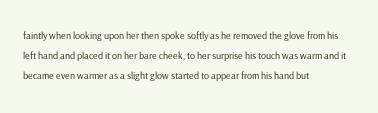faintly when looking upon her then spoke softly as he removed the glove from his left hand and placed it on her bare cheek, to her surprise his touch was warm and it became even warmer as a slight glow started to appear from his hand but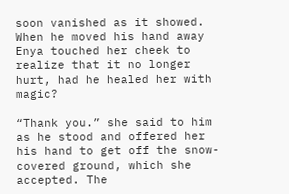soon vanished as it showed. When he moved his hand away Enya touched her cheek to realize that it no longer hurt, had he healed her with magic?

“Thank you.” she said to him as he stood and offered her his hand to get off the snow-covered ground, which she accepted. The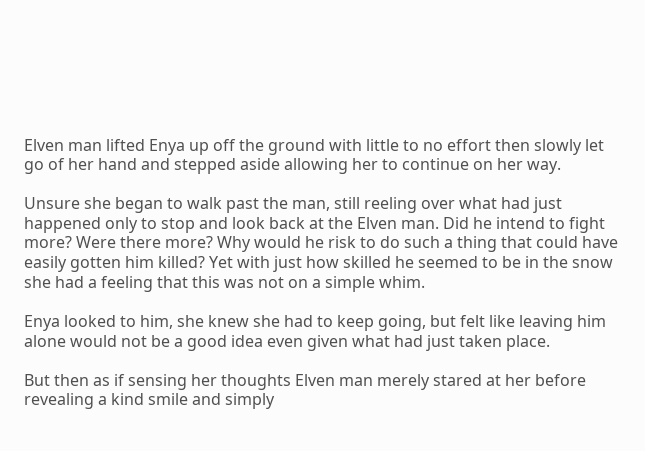Elven man lifted Enya up off the ground with little to no effort then slowly let go of her hand and stepped aside allowing her to continue on her way.

Unsure she began to walk past the man, still reeling over what had just happened only to stop and look back at the Elven man. Did he intend to fight more? Were there more? Why would he risk to do such a thing that could have easily gotten him killed? Yet with just how skilled he seemed to be in the snow she had a feeling that this was not on a simple whim.

Enya looked to him, she knew she had to keep going, but felt like leaving him alone would not be a good idea even given what had just taken place.

But then as if sensing her thoughts Elven man merely stared at her before revealing a kind smile and simply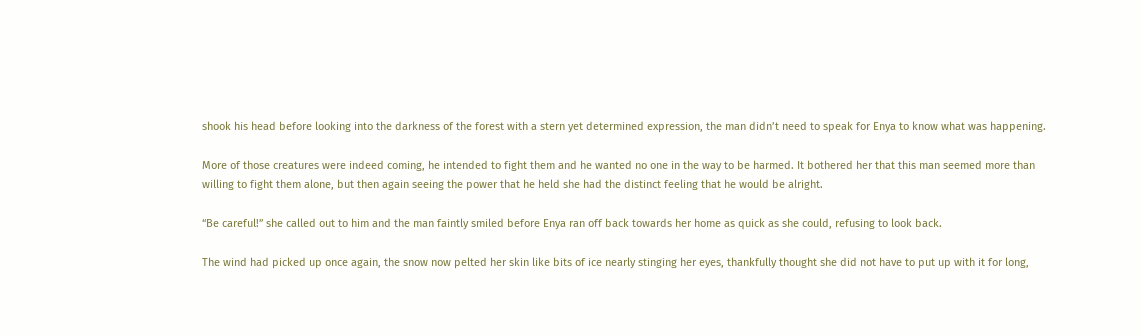shook his head before looking into the darkness of the forest with a stern yet determined expression, the man didn’t need to speak for Enya to know what was happening.

More of those creatures were indeed coming, he intended to fight them and he wanted no one in the way to be harmed. It bothered her that this man seemed more than willing to fight them alone, but then again seeing the power that he held she had the distinct feeling that he would be alright.

“Be careful!” she called out to him and the man faintly smiled before Enya ran off back towards her home as quick as she could, refusing to look back.

The wind had picked up once again, the snow now pelted her skin like bits of ice nearly stinging her eyes, thankfully thought she did not have to put up with it for long,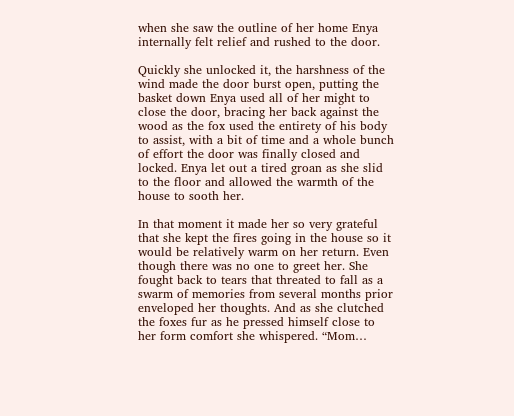when she saw the outline of her home Enya internally felt relief and rushed to the door.

Quickly she unlocked it, the harshness of the wind made the door burst open, putting the basket down Enya used all of her might to close the door, bracing her back against the wood as the fox used the entirety of his body to assist, with a bit of time and a whole bunch of effort the door was finally closed and locked. Enya let out a tired groan as she slid to the floor and allowed the warmth of the house to sooth her.

In that moment it made her so very grateful that she kept the fires going in the house so it would be relatively warm on her return. Even though there was no one to greet her. She fought back to tears that threated to fall as a swarm of memories from several months prior enveloped her thoughts. And as she clutched the foxes fur as he pressed himself close to her form comfort she whispered. “Mom…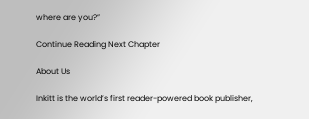where are you?”

Continue Reading Next Chapter

About Us

Inkitt is the world’s first reader-powered book publisher,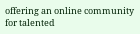offering an online community for talented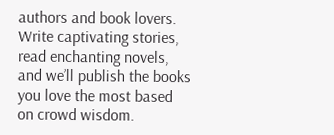authors and book lovers. Write captivating stories, read enchanting novels, and we’ll publish the books you love the most based on crowd wisdom.